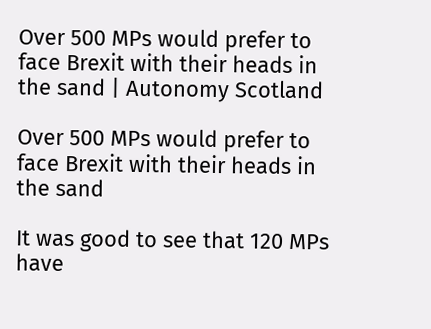Over 500 MPs would prefer to face Brexit with their heads in the sand | Autonomy Scotland

Over 500 MPs would prefer to face Brexit with their heads in the sand

It was good to see that 120 MPs have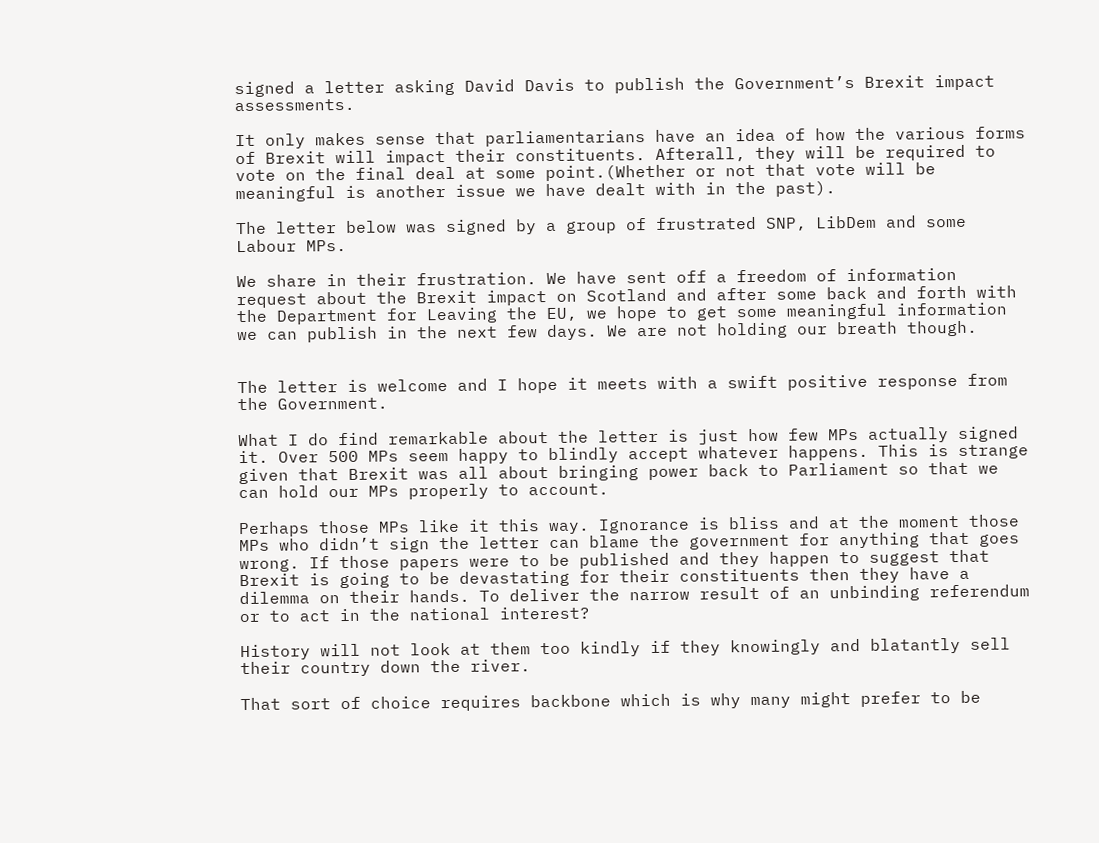signed a letter asking David Davis to publish the Government’s Brexit impact assessments.

It only makes sense that parliamentarians have an idea of how the various forms of Brexit will impact their constituents. Afterall, they will be required to vote on the final deal at some point.(Whether or not that vote will be meaningful is another issue we have dealt with in the past).

The letter below was signed by a group of frustrated SNP, LibDem and some Labour MPs.

We share in their frustration. We have sent off a freedom of information request about the Brexit impact on Scotland and after some back and forth with the Department for Leaving the EU, we hope to get some meaningful information we can publish in the next few days. We are not holding our breath though.


The letter is welcome and I hope it meets with a swift positive response from the Government.

What I do find remarkable about the letter is just how few MPs actually signed it. Over 500 MPs seem happy to blindly accept whatever happens. This is strange given that Brexit was all about bringing power back to Parliament so that we can hold our MPs properly to account.

Perhaps those MPs like it this way. Ignorance is bliss and at the moment those MPs who didn’t sign the letter can blame the government for anything that goes wrong. If those papers were to be published and they happen to suggest that Brexit is going to be devastating for their constituents then they have a dilemma on their hands. To deliver the narrow result of an unbinding referendum or to act in the national interest?

History will not look at them too kindly if they knowingly and blatantly sell their country down the river.

That sort of choice requires backbone which is why many might prefer to be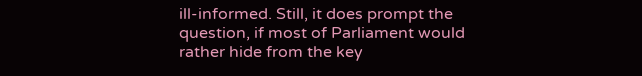ill-informed. Still, it does prompt the question, if most of Parliament would rather hide from the key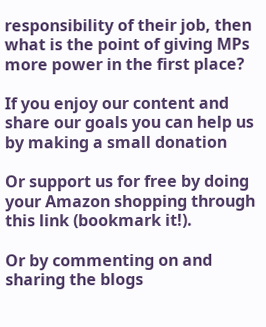responsibility of their job, then what is the point of giving MPs more power in the first place?

If you enjoy our content and share our goals you can help us by making a small donation

Or support us for free by doing your Amazon shopping through this link (bookmark it!).

Or by commenting on and sharing the blogs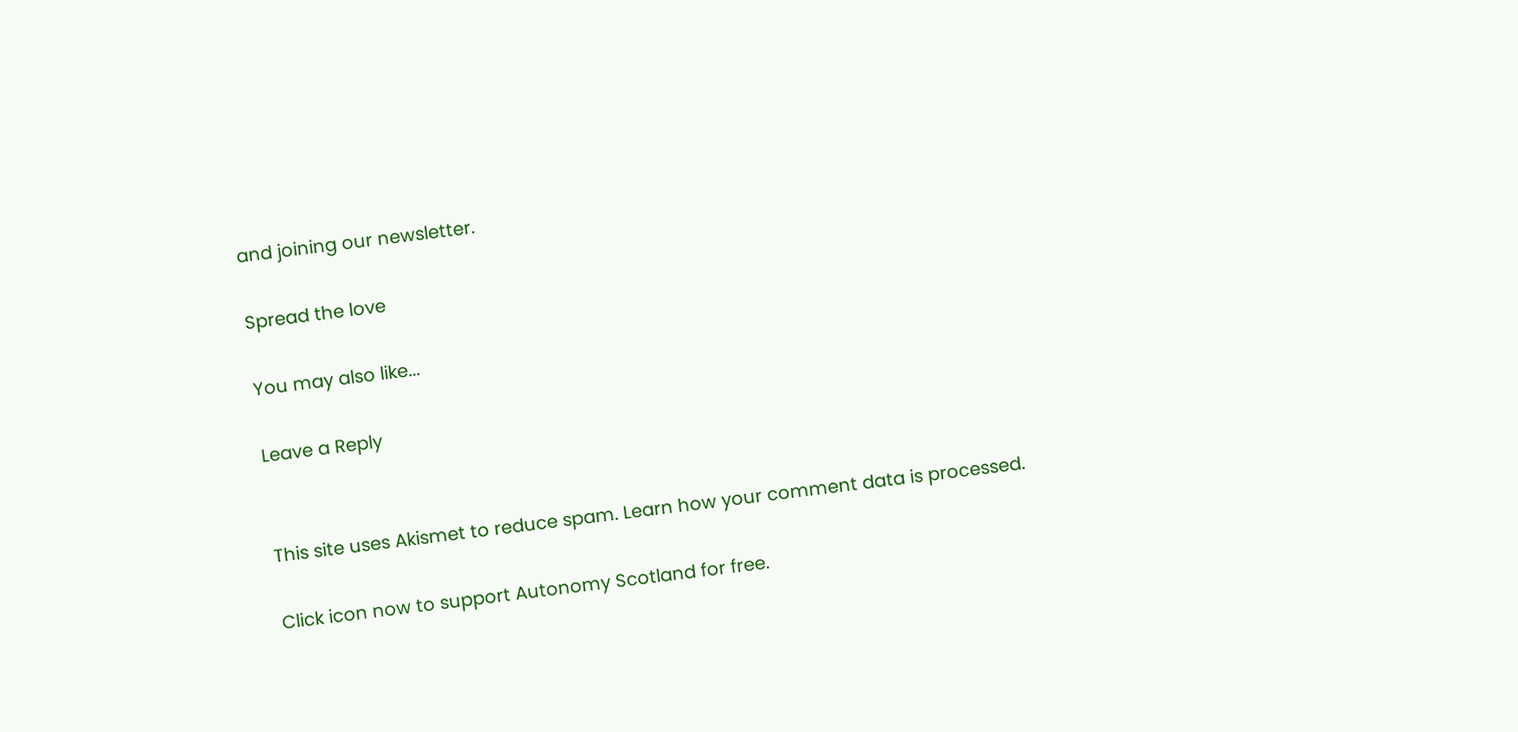and joining our newsletter.

Spread the love

You may also like...

Leave a Reply


This site uses Akismet to reduce spam. Learn how your comment data is processed.

Click icon now to support Autonomy Scotland for free.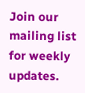Join our mailing list for weekly updates.